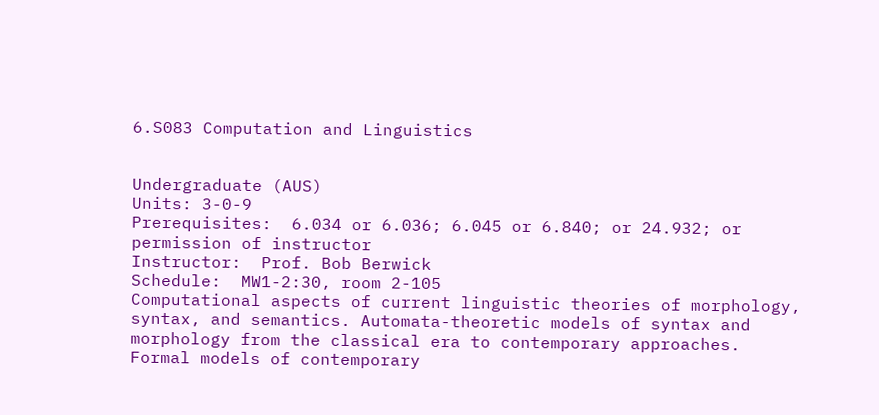6.S083 Computation and Linguistics


Undergraduate (AUS)
Units: 3-0-9
Prerequisites:  6.034 or 6.036; 6.045 or 6.840; or 24.932; or permission of instructor
Instructor:  Prof. Bob Berwick
Schedule:  MW1-2:30, room 2-105
Computational aspects of current linguistic theories of morphology, syntax, and semantics. Automata-theoretic models of syntax and morphology from the classical era to contemporary approaches. Formal models of contemporary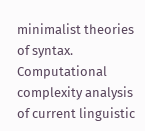minimalist theories of syntax. Computational complexity analysis of current linguistic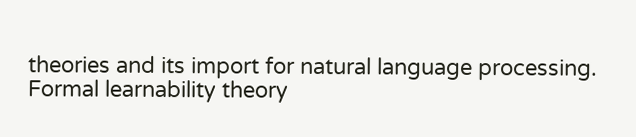theories and its import for natural language processing.  Formal learnability theory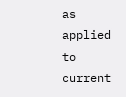as applied to current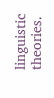linguistic theories.